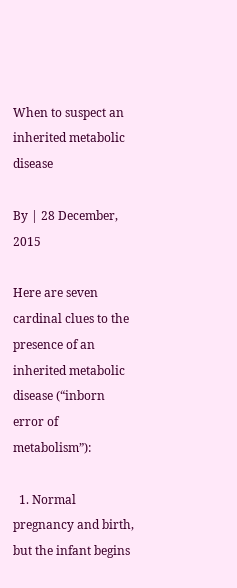When to suspect an inherited metabolic disease

By | 28 December, 2015

Here are seven cardinal clues to the presence of an inherited metabolic disease (“inborn error of metabolism”):

  1. Normal pregnancy and birth, but the infant begins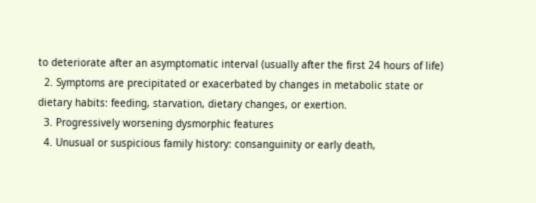to deteriorate after an asymptomatic interval (usually after the first 24 hours of life)
  2. Symptoms are precipitated or exacerbated by changes in metabolic state or dietary habits: feeding, starvation, dietary changes, or exertion.
  3. Progressively worsening dysmorphic features
  4. Unusual or suspicious family history: consanguinity or early death,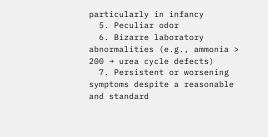particularly in infancy
  5. Peculiar odor
  6. Bizarre laboratory abnormalities (e.g., ammonia > 200 → urea cycle defects)
  7. Persistent or worsening symptoms despite a reasonable and standard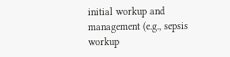initial workup and management (e.g., sepsis workup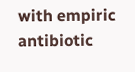with empiric antibiotic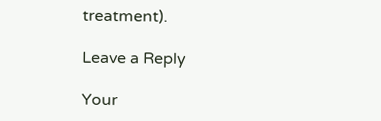treatment).

Leave a Reply

Your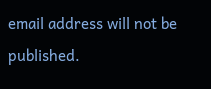email address will not be published.